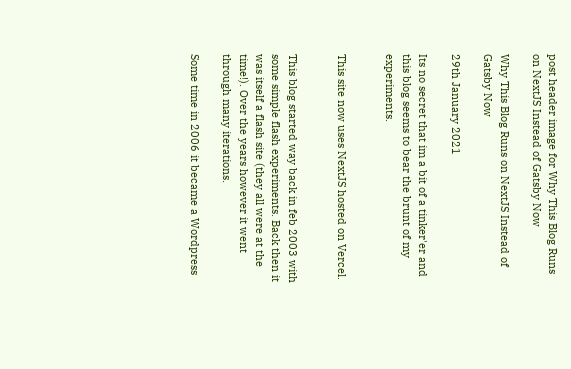post header image for Why This Blog Runs on NextJS Instead of Gatsby Now

Why This Blog Runs on NextJS Instead of Gatsby Now

29th January 2021

Its no secret that im a bit of a tinker'er and this blog seems to bear the brunt of my experiments.


This site now uses NextJS hosted on Vercel.


This blog started way back in feb 2003 with some simple flash experiments. Back then it was itself a flash site (they all were at the time!). Over the years however it went through many iterations.

Some time in 2006 it became a Wordpress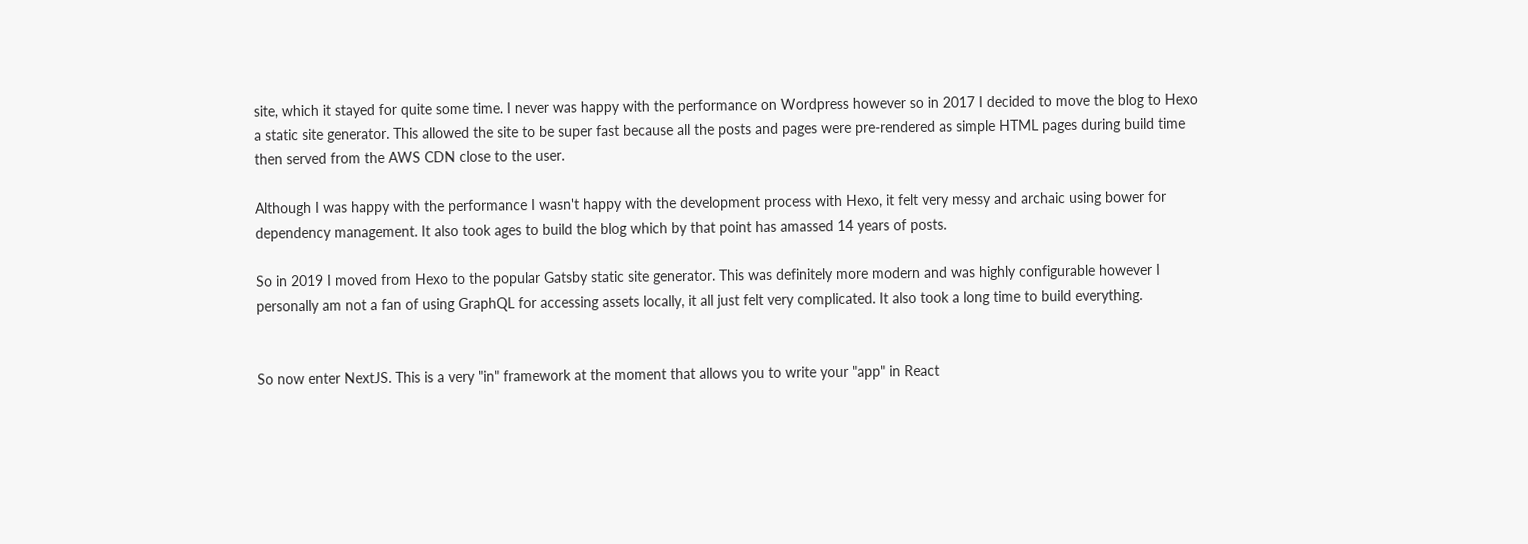site, which it stayed for quite some time. I never was happy with the performance on Wordpress however so in 2017 I decided to move the blog to Hexo a static site generator. This allowed the site to be super fast because all the posts and pages were pre-rendered as simple HTML pages during build time then served from the AWS CDN close to the user.

Although I was happy with the performance I wasn't happy with the development process with Hexo, it felt very messy and archaic using bower for dependency management. It also took ages to build the blog which by that point has amassed 14 years of posts.

So in 2019 I moved from Hexo to the popular Gatsby static site generator. This was definitely more modern and was highly configurable however I personally am not a fan of using GraphQL for accessing assets locally, it all just felt very complicated. It also took a long time to build everything.


So now enter NextJS. This is a very "in" framework at the moment that allows you to write your "app" in React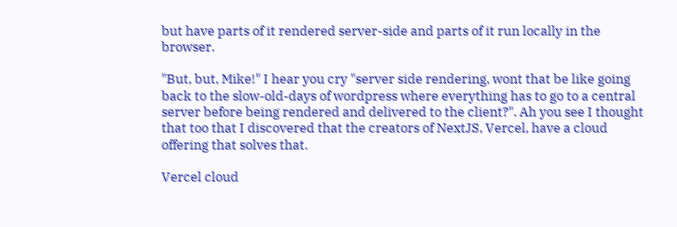but have parts of it rendered server-side and parts of it run locally in the browser.

"But, but, Mike!" I hear you cry "server side rendering, wont that be like going back to the slow-old-days of wordpress where everything has to go to a central server before being rendered and delivered to the client?". Ah you see I thought that too that I discovered that the creators of NextJS, Vercel, have a cloud offering that solves that.

Vercel cloud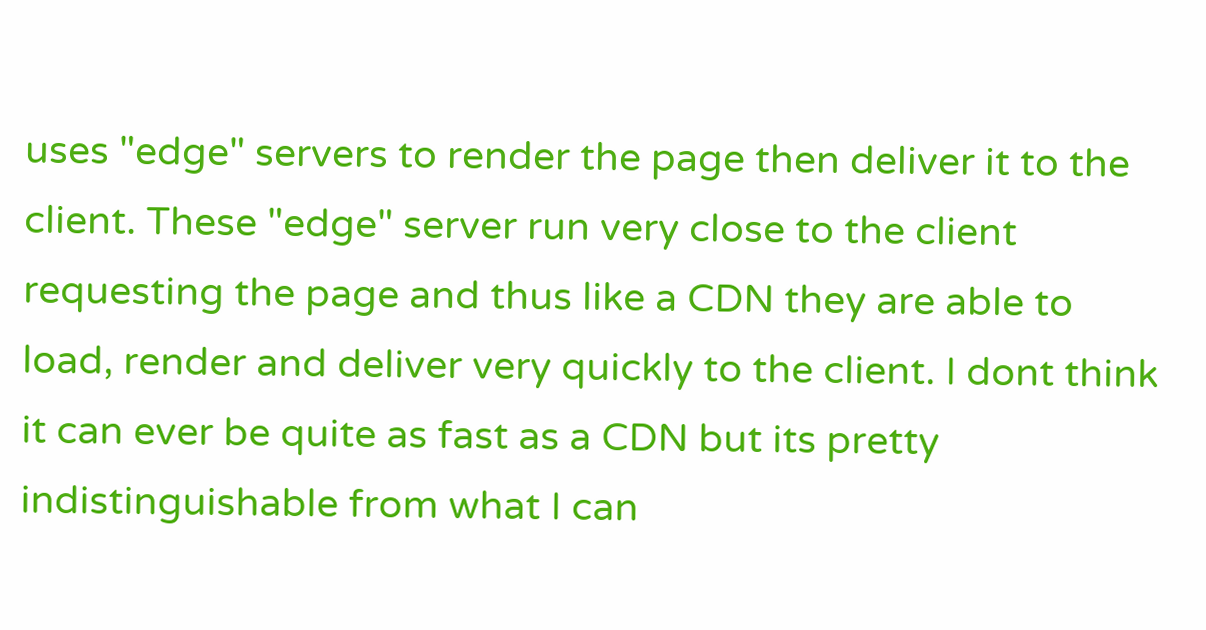uses "edge" servers to render the page then deliver it to the client. These "edge" server run very close to the client requesting the page and thus like a CDN they are able to load, render and deliver very quickly to the client. I dont think it can ever be quite as fast as a CDN but its pretty indistinguishable from what I can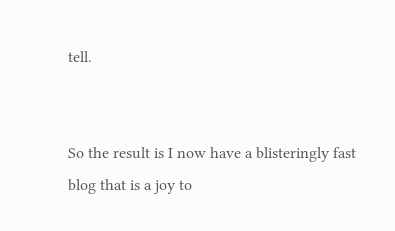tell.


So the result is I now have a blisteringly fast blog that is a joy to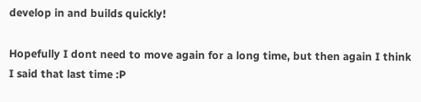develop in and builds quickly!

Hopefully I dont need to move again for a long time, but then again I think I said that last time :P